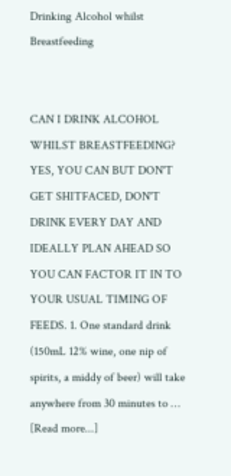Drinking Alcohol whilst Breastfeeding


CAN I DRINK ALCOHOL WHILST BREASTFEEDING? YES, YOU CAN BUT DON'T GET SHITFACED, DON'T DRINK EVERY DAY AND IDEALLY PLAN AHEAD SO YOU CAN FACTOR IT IN TO YOUR USUAL TIMING OF FEEDS. 1. One standard drink (150mL 12% wine, one nip of spirits, a middy of beer) will take anywhere from 30 minutes to … [Read more...]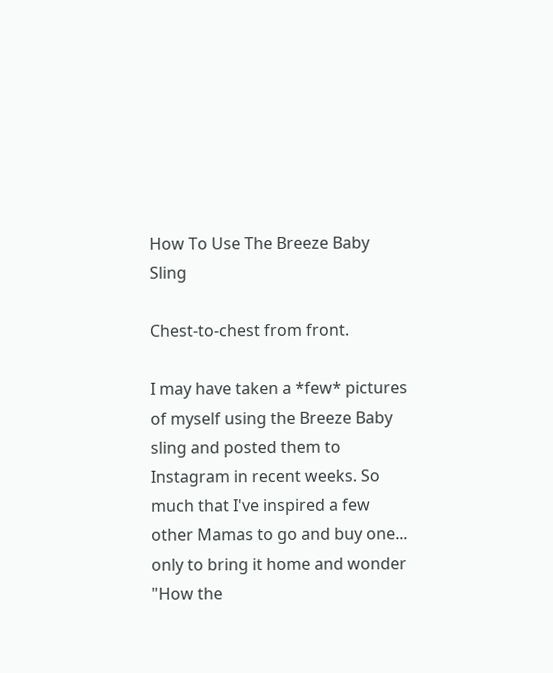How To Use The Breeze Baby Sling

Chest-to-chest from front.

I may have taken a *few* pictures of myself using the Breeze Baby sling and posted them to Instagram in recent weeks. So much that I've inspired a few other Mamas to go and buy one... only to bring it home and wonder "How the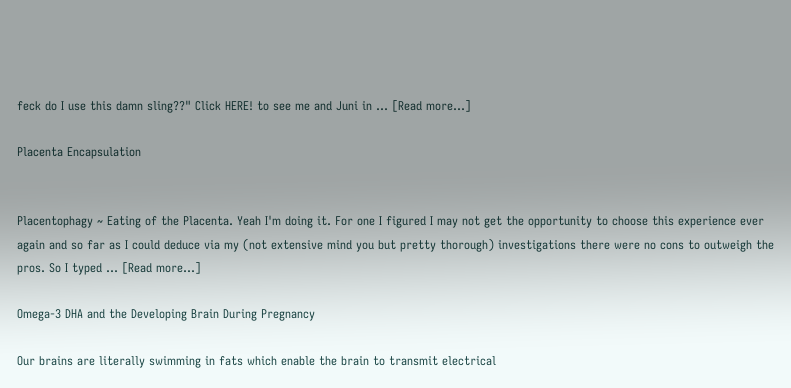feck do I use this damn sling??" Click HERE! to see me and Juni in … [Read more...]

Placenta Encapsulation


Placentophagy ~ Eating of the Placenta. Yeah I'm doing it. For one I figured I may not get the opportunity to choose this experience ever again and so far as I could deduce via my (not extensive mind you but pretty thorough) investigations there were no cons to outweigh the pros. So I typed … [Read more...]

Omega-3 DHA and the Developing Brain During Pregnancy

Our brains are literally swimming in fats which enable the brain to transmit electrical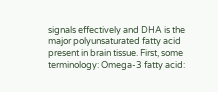signals effectively and DHA is the major polyunsaturated fatty acid present in brain tissue. First, some terminology: Omega-3 fatty acid: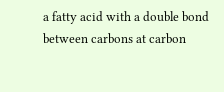a fatty acid with a double bond between carbons at carbon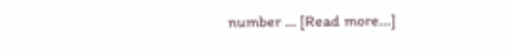number … [Read more...]